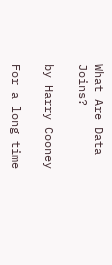What Are Data Joins?

by Harry Cooney

For a long time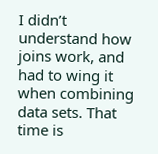I didn’t understand how joins work, and had to wing it when combining data sets. That time is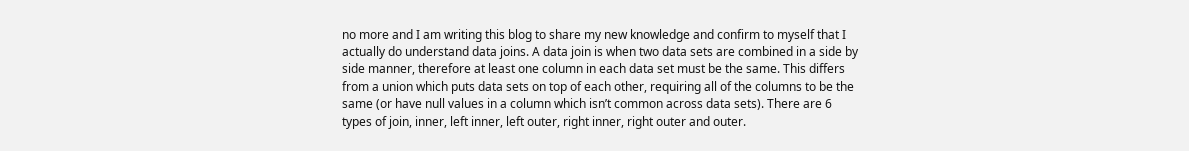no more and I am writing this blog to share my new knowledge and confirm to myself that I actually do understand data joins. A data join is when two data sets are combined in a side by side manner, therefore at least one column in each data set must be the same. This differs from a union which puts data sets on top of each other, requiring all of the columns to be the same (or have null values in a column which isn’t common across data sets). There are 6 types of join, inner, left inner, left outer, right inner, right outer and outer.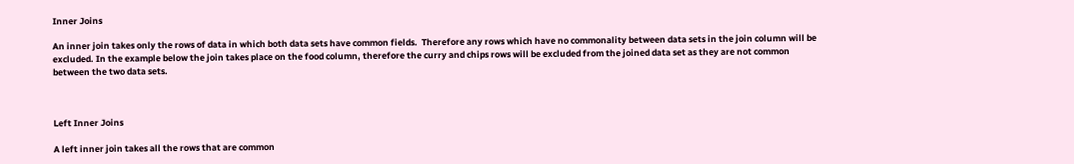Inner Joins

An inner join takes only the rows of data in which both data sets have common fields.  Therefore any rows which have no commonality between data sets in the join column will be excluded. In the example below the join takes place on the food column, therefore the curry and chips rows will be excluded from the joined data set as they are not common between the two data sets.



Left Inner Joins

A left inner join takes all the rows that are common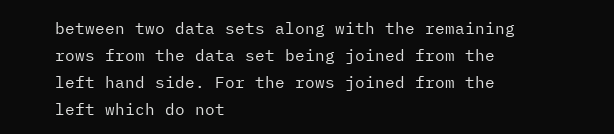between two data sets along with the remaining rows from the data set being joined from the left hand side. For the rows joined from the left which do not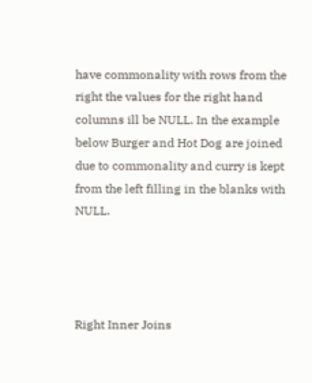have commonality with rows from the right the values for the right hand columns ill be NULL. In the example below Burger and Hot Dog are joined due to commonality and curry is kept from the left filling in the blanks with NULL.




Right Inner Joins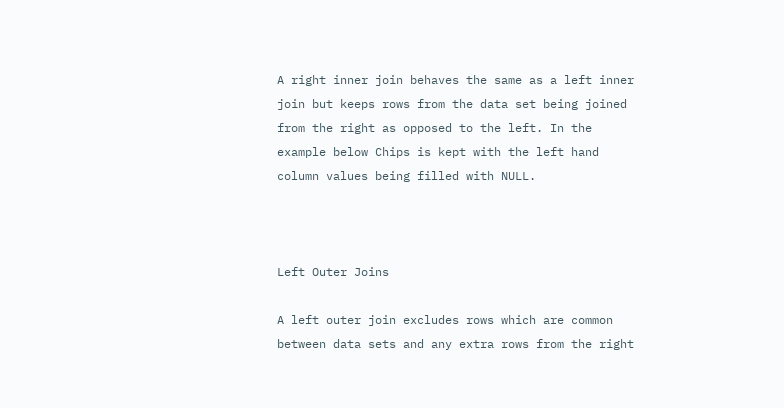A right inner join behaves the same as a left inner join but keeps rows from the data set being joined from the right as opposed to the left. In the example below Chips is kept with the left hand column values being filled with NULL.



Left Outer Joins

A left outer join excludes rows which are common between data sets and any extra rows from the right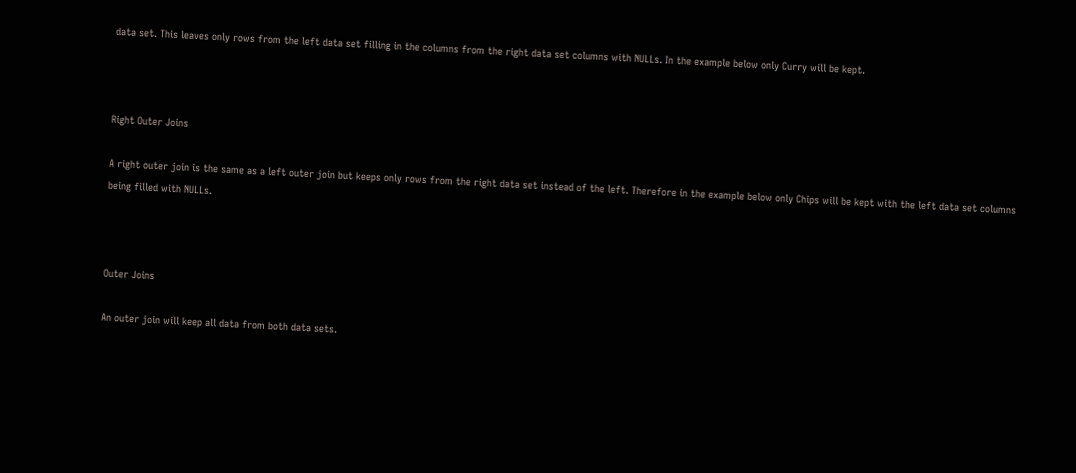data set. This leaves only rows from the left data set filling in the columns from the right data set columns with NULLs. In the example below only Curry will be kept.



Right Outer Joins

A right outer join is the same as a left outer join but keeps only rows from the right data set instead of the left. Therefore in the example below only Chips will be kept with the left data set columns being filled with NULLs.



Outer Joins

An outer join will keep all data from both data sets.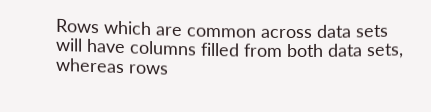Rows which are common across data sets will have columns filled from both data sets, whereas rows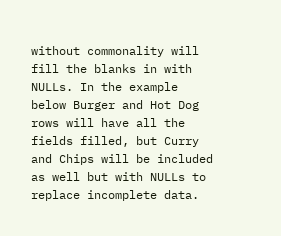without commonality will fill the blanks in with NULLs. In the example below Burger and Hot Dog rows will have all the fields filled, but Curry and Chips will be included as well but with NULLs to replace incomplete data.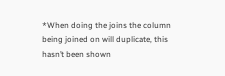*When doing the joins the column being joined on will duplicate, this hasn’t been shown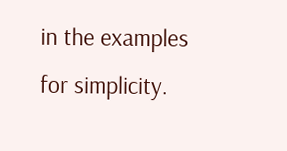in the examples for simplicity.